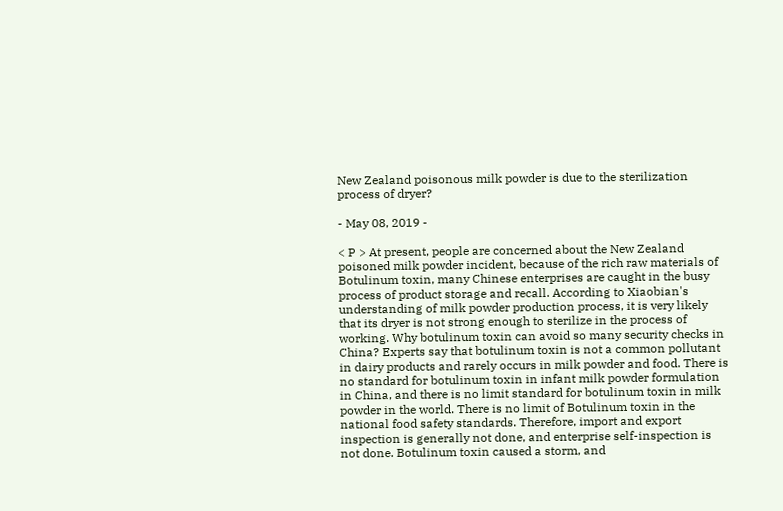New Zealand poisonous milk powder is due to the sterilization process of dryer?

- May 08, 2019 -

< P > At present, people are concerned about the New Zealand poisoned milk powder incident, because of the rich raw materials of Botulinum toxin, many Chinese enterprises are caught in the busy process of product storage and recall. According to Xiaobian's understanding of milk powder production process, it is very likely that its dryer is not strong enough to sterilize in the process of working. Why botulinum toxin can avoid so many security checks in China? Experts say that botulinum toxin is not a common pollutant in dairy products and rarely occurs in milk powder and food. There is no standard for botulinum toxin in infant milk powder formulation in China, and there is no limit standard for botulinum toxin in milk powder in the world. There is no limit of Botulinum toxin in the national food safety standards. Therefore, import and export inspection is generally not done, and enterprise self-inspection is not done. Botulinum toxin caused a storm, and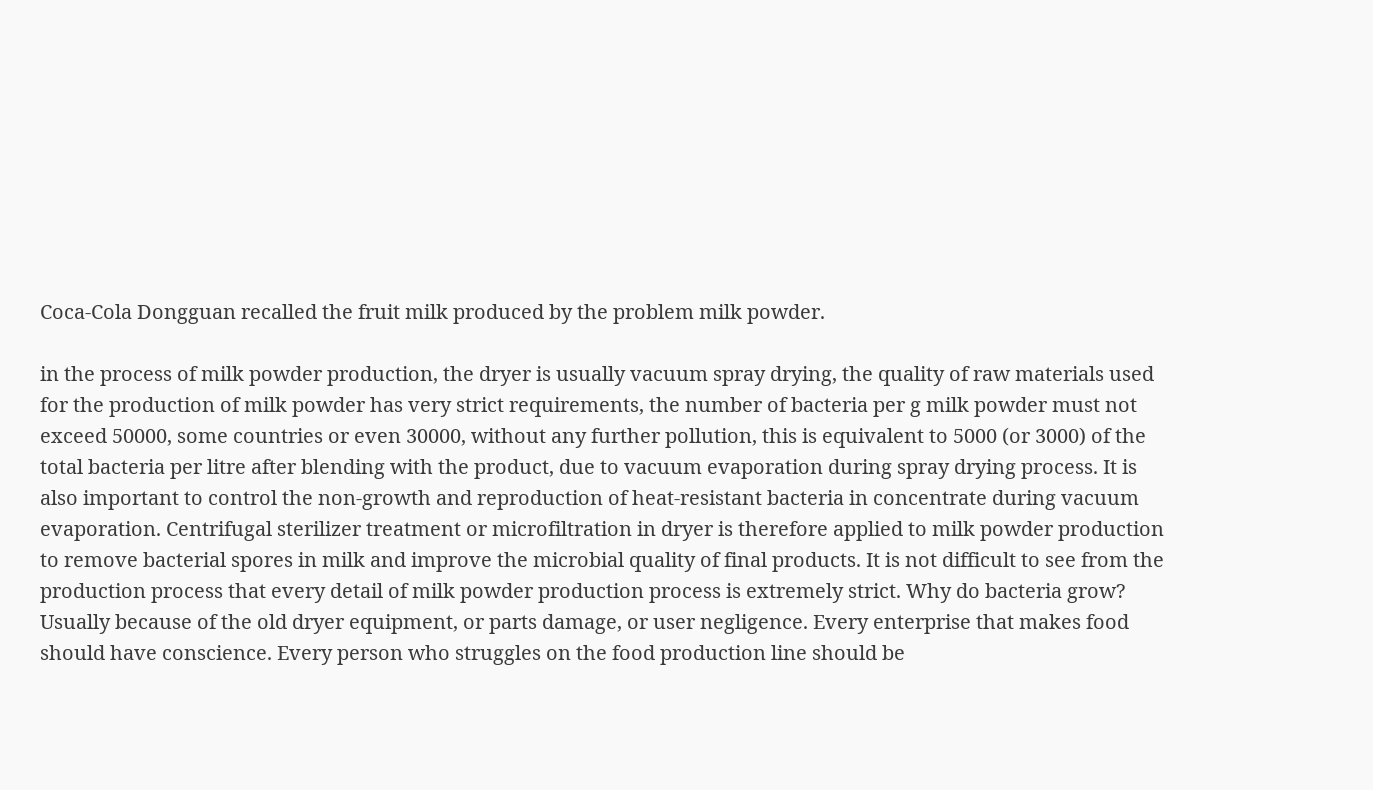Coca-Cola Dongguan recalled the fruit milk produced by the problem milk powder.

in the process of milk powder production, the dryer is usually vacuum spray drying, the quality of raw materials used for the production of milk powder has very strict requirements, the number of bacteria per g milk powder must not exceed 50000, some countries or even 30000, without any further pollution, this is equivalent to 5000 (or 3000) of the total bacteria per litre after blending with the product, due to vacuum evaporation during spray drying process. It is also important to control the non-growth and reproduction of heat-resistant bacteria in concentrate during vacuum evaporation. Centrifugal sterilizer treatment or microfiltration in dryer is therefore applied to milk powder production to remove bacterial spores in milk and improve the microbial quality of final products. It is not difficult to see from the production process that every detail of milk powder production process is extremely strict. Why do bacteria grow? Usually because of the old dryer equipment, or parts damage, or user negligence. Every enterprise that makes food should have conscience. Every person who struggles on the food production line should be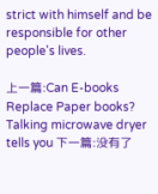strict with himself and be responsible for other people's lives.

上一篇:Can E-books Replace Paper books? Talking microwave dryer tells you 下一篇:没有了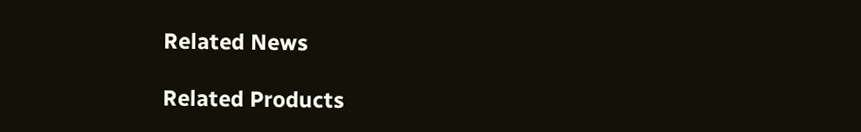Related News

Related Products